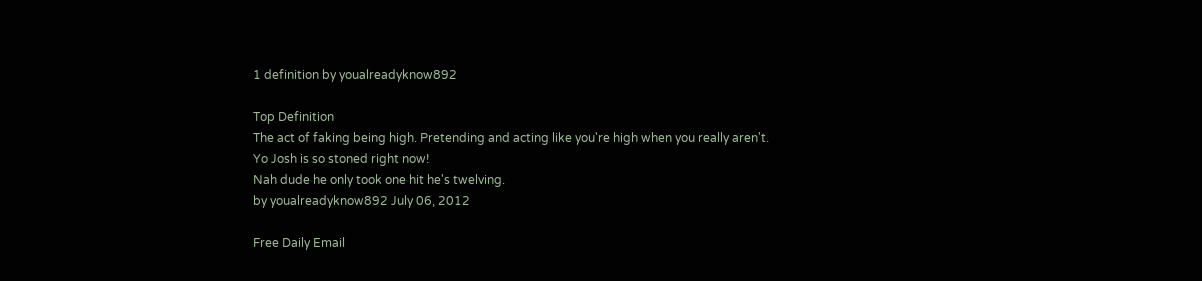1 definition by youalreadyknow892

Top Definition
The act of faking being high. Pretending and acting like you're high when you really aren't.
Yo Josh is so stoned right now!
Nah dude he only took one hit he's twelving.
by youalreadyknow892 July 06, 2012

Free Daily Email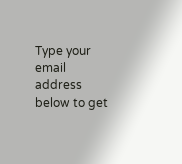Type your email address below to get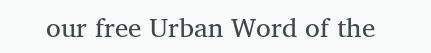our free Urban Word of the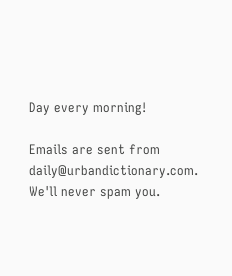Day every morning!

Emails are sent from daily@urbandictionary.com. We'll never spam you.